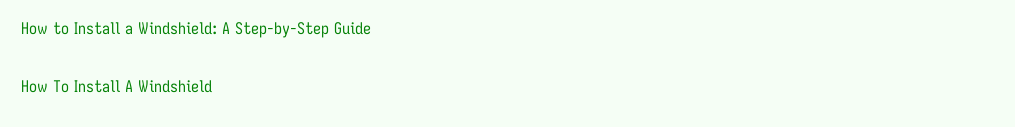How to Install a Windshield: A Step-by-Step Guide

How To Install A Windshield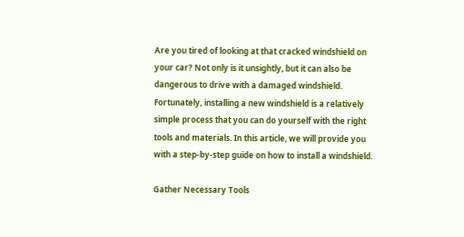Are you tired of looking at that cracked windshield on your car? Not only is it unsightly, but it can also be dangerous to drive with a damaged windshield. Fortunately, installing a new windshield is a relatively simple process that you can do yourself with the right tools and materials. In this article, we will provide you with a step-by-step guide on how to install a windshield.

Gather Necessary Tools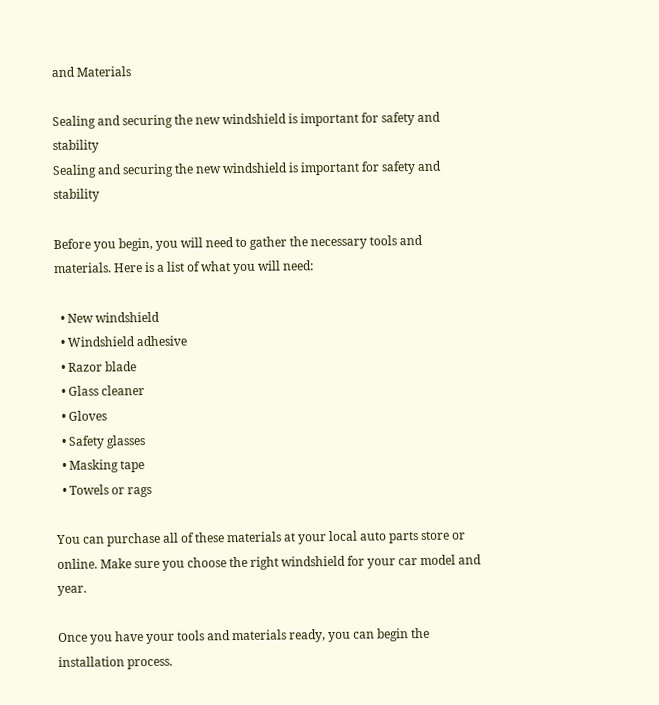and Materials

Sealing and securing the new windshield is important for safety and stability
Sealing and securing the new windshield is important for safety and stability

Before you begin, you will need to gather the necessary tools and materials. Here is a list of what you will need:

  • New windshield
  • Windshield adhesive
  • Razor blade
  • Glass cleaner
  • Gloves
  • Safety glasses
  • Masking tape
  • Towels or rags

You can purchase all of these materials at your local auto parts store or online. Make sure you choose the right windshield for your car model and year.

Once you have your tools and materials ready, you can begin the installation process.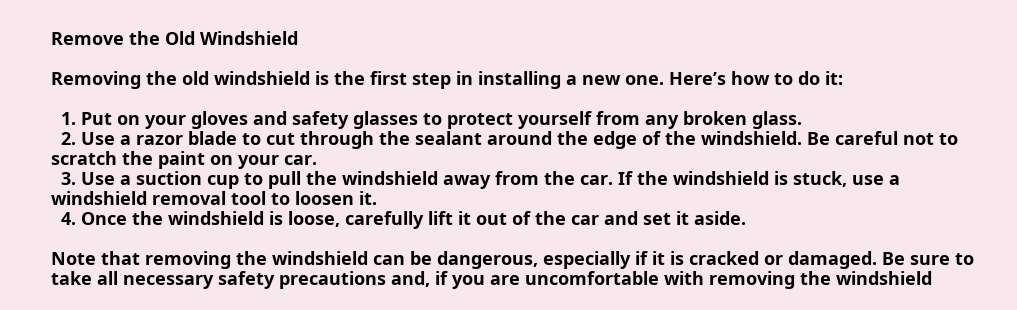Remove the Old Windshield

Removing the old windshield is the first step in installing a new one. Here’s how to do it:

  1. Put on your gloves and safety glasses to protect yourself from any broken glass.
  2. Use a razor blade to cut through the sealant around the edge of the windshield. Be careful not to scratch the paint on your car.
  3. Use a suction cup to pull the windshield away from the car. If the windshield is stuck, use a windshield removal tool to loosen it.
  4. Once the windshield is loose, carefully lift it out of the car and set it aside.

Note that removing the windshield can be dangerous, especially if it is cracked or damaged. Be sure to take all necessary safety precautions and, if you are uncomfortable with removing the windshield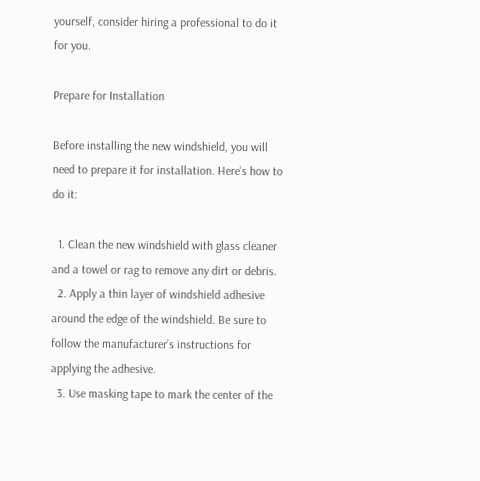yourself, consider hiring a professional to do it for you.

Prepare for Installation

Before installing the new windshield, you will need to prepare it for installation. Here’s how to do it:

  1. Clean the new windshield with glass cleaner and a towel or rag to remove any dirt or debris.
  2. Apply a thin layer of windshield adhesive around the edge of the windshield. Be sure to follow the manufacturer’s instructions for applying the adhesive.
  3. Use masking tape to mark the center of the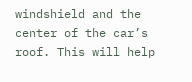windshield and the center of the car’s roof. This will help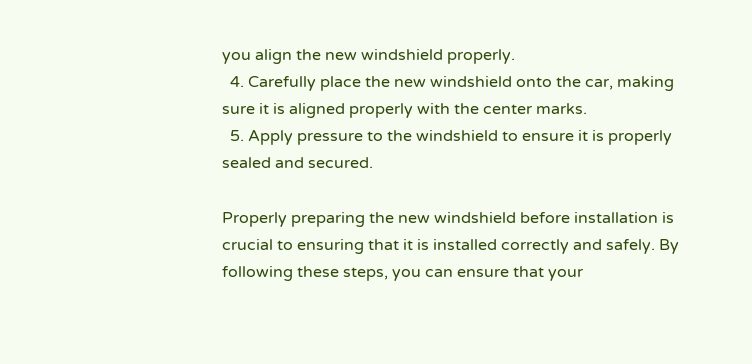you align the new windshield properly.
  4. Carefully place the new windshield onto the car, making sure it is aligned properly with the center marks.
  5. Apply pressure to the windshield to ensure it is properly sealed and secured.

Properly preparing the new windshield before installation is crucial to ensuring that it is installed correctly and safely. By following these steps, you can ensure that your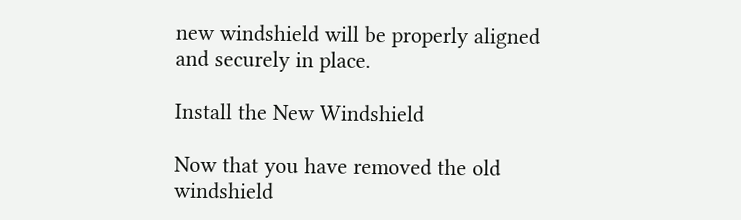new windshield will be properly aligned and securely in place.

Install the New Windshield

Now that you have removed the old windshield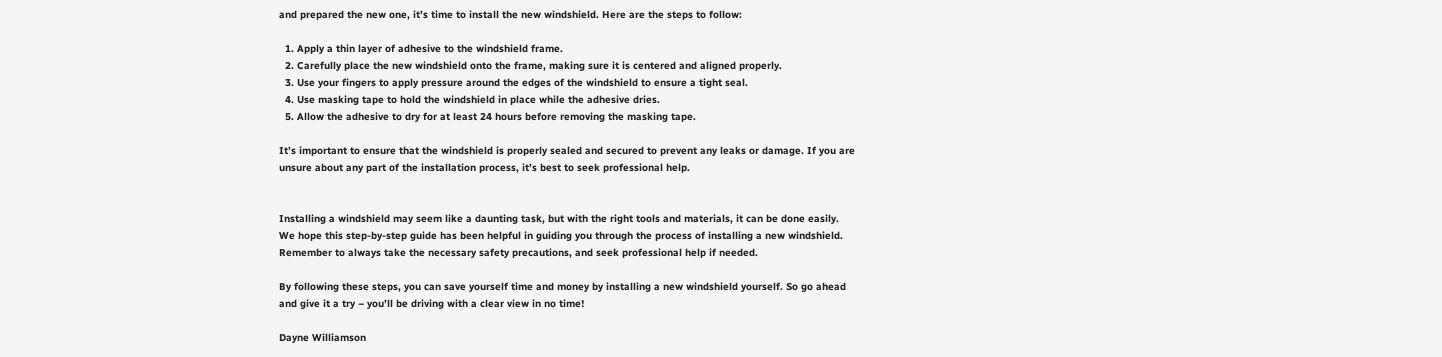and prepared the new one, it’s time to install the new windshield. Here are the steps to follow:

  1. Apply a thin layer of adhesive to the windshield frame.
  2. Carefully place the new windshield onto the frame, making sure it is centered and aligned properly.
  3. Use your fingers to apply pressure around the edges of the windshield to ensure a tight seal.
  4. Use masking tape to hold the windshield in place while the adhesive dries.
  5. Allow the adhesive to dry for at least 24 hours before removing the masking tape.

It’s important to ensure that the windshield is properly sealed and secured to prevent any leaks or damage. If you are unsure about any part of the installation process, it’s best to seek professional help.


Installing a windshield may seem like a daunting task, but with the right tools and materials, it can be done easily. We hope this step-by-step guide has been helpful in guiding you through the process of installing a new windshield. Remember to always take the necessary safety precautions, and seek professional help if needed.

By following these steps, you can save yourself time and money by installing a new windshield yourself. So go ahead and give it a try – you’ll be driving with a clear view in no time!

Dayne Williamson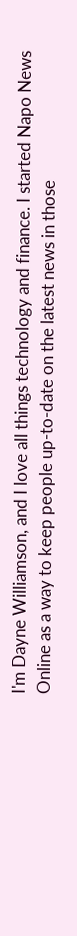I'm Dayne Williamson, and I love all things technology and finance. I started Napo News Online as a way to keep people up-to-date on the latest news in those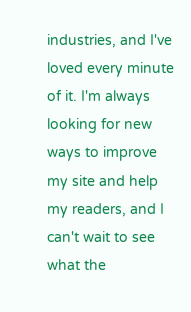industries, and I've loved every minute of it. I'm always looking for new ways to improve my site and help my readers, and I can't wait to see what the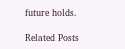future holds.

Related Posts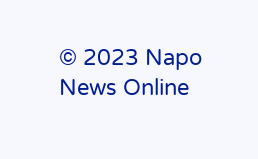© 2023 Napo News Online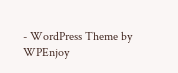- WordPress Theme by WPEnjoy